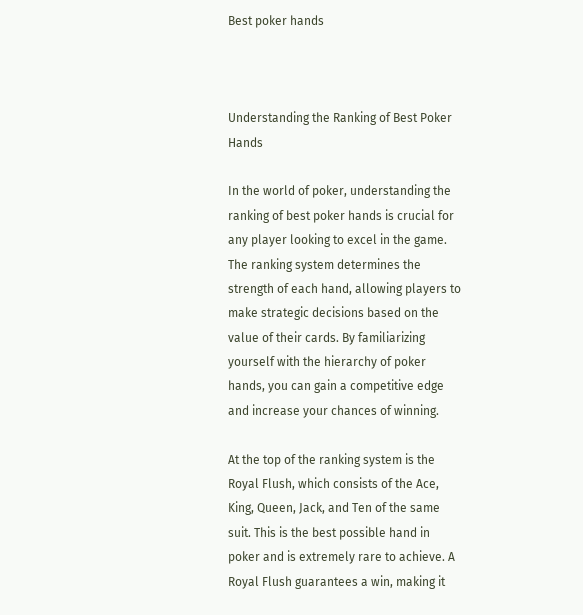Best poker hands



Understanding the Ranking of Best Poker Hands

In the world of poker, understanding the ranking of best poker hands is crucial for any player looking to excel in the game. The ranking system determines the strength of each hand, allowing players to make strategic decisions based on the value of their cards. By familiarizing yourself with the hierarchy of poker hands, you can gain a competitive edge and increase your chances of winning.

At the top of the ranking system is the Royal Flush, which consists of the Ace, King, Queen, Jack, and Ten of the same suit. This is the best possible hand in poker and is extremely rare to achieve. A Royal Flush guarantees a win, making it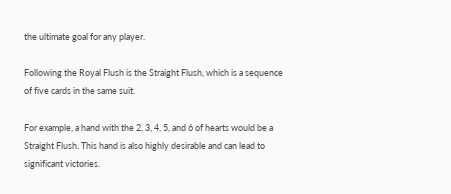the ultimate goal for any player.

Following the Royal Flush is the Straight Flush, which is a sequence of five cards in the same suit.

For example, a hand with the 2, 3, 4, 5, and 6 of hearts would be a Straight Flush. This hand is also highly desirable and can lead to significant victories.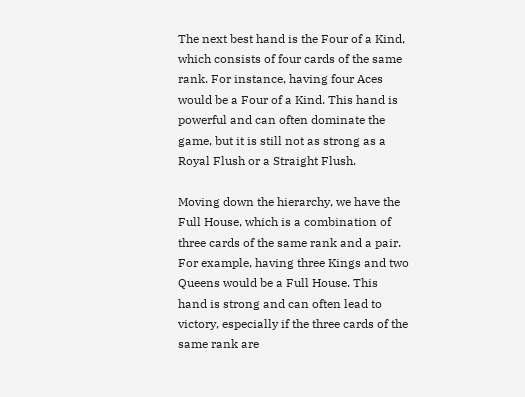The next best hand is the Four of a Kind, which consists of four cards of the same rank. For instance, having four Aces would be a Four of a Kind. This hand is powerful and can often dominate the game, but it is still not as strong as a Royal Flush or a Straight Flush.

Moving down the hierarchy, we have the Full House, which is a combination of three cards of the same rank and a pair. For example, having three Kings and two Queens would be a Full House. This hand is strong and can often lead to victory, especially if the three cards of the same rank are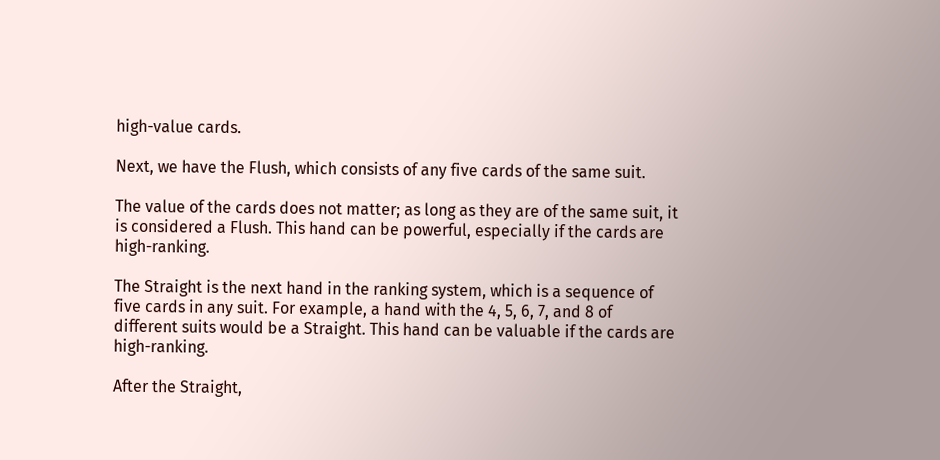high-value cards.

Next, we have the Flush, which consists of any five cards of the same suit.

The value of the cards does not matter; as long as they are of the same suit, it is considered a Flush. This hand can be powerful, especially if the cards are high-ranking.

The Straight is the next hand in the ranking system, which is a sequence of five cards in any suit. For example, a hand with the 4, 5, 6, 7, and 8 of different suits would be a Straight. This hand can be valuable if the cards are high-ranking.

After the Straight,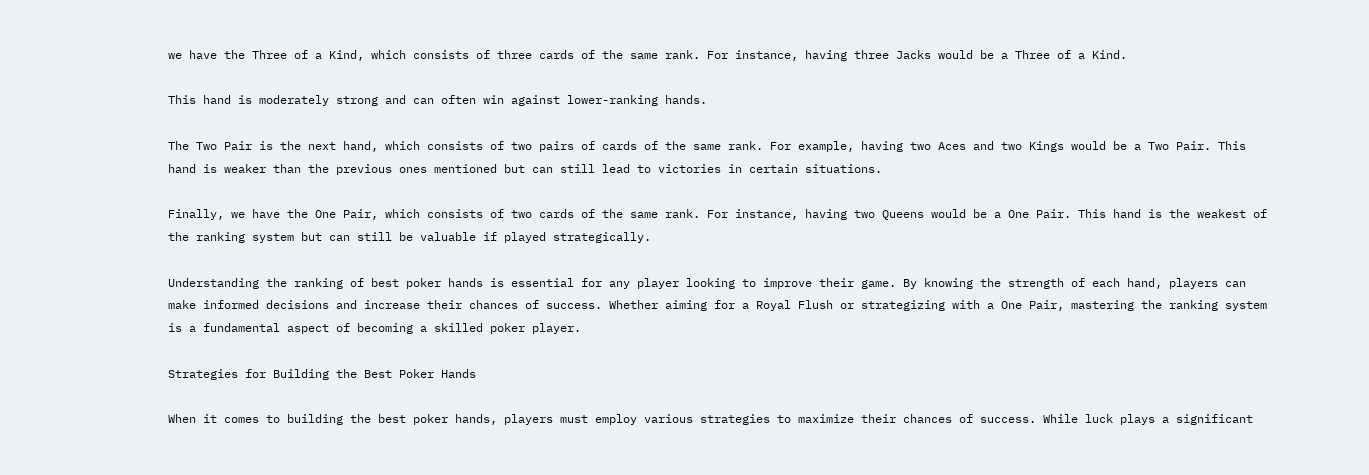we have the Three of a Kind, which consists of three cards of the same rank. For instance, having three Jacks would be a Three of a Kind.

This hand is moderately strong and can often win against lower-ranking hands.

The Two Pair is the next hand, which consists of two pairs of cards of the same rank. For example, having two Aces and two Kings would be a Two Pair. This hand is weaker than the previous ones mentioned but can still lead to victories in certain situations.

Finally, we have the One Pair, which consists of two cards of the same rank. For instance, having two Queens would be a One Pair. This hand is the weakest of the ranking system but can still be valuable if played strategically.

Understanding the ranking of best poker hands is essential for any player looking to improve their game. By knowing the strength of each hand, players can make informed decisions and increase their chances of success. Whether aiming for a Royal Flush or strategizing with a One Pair, mastering the ranking system is a fundamental aspect of becoming a skilled poker player.

Strategies for Building the Best Poker Hands

When it comes to building the best poker hands, players must employ various strategies to maximize their chances of success. While luck plays a significant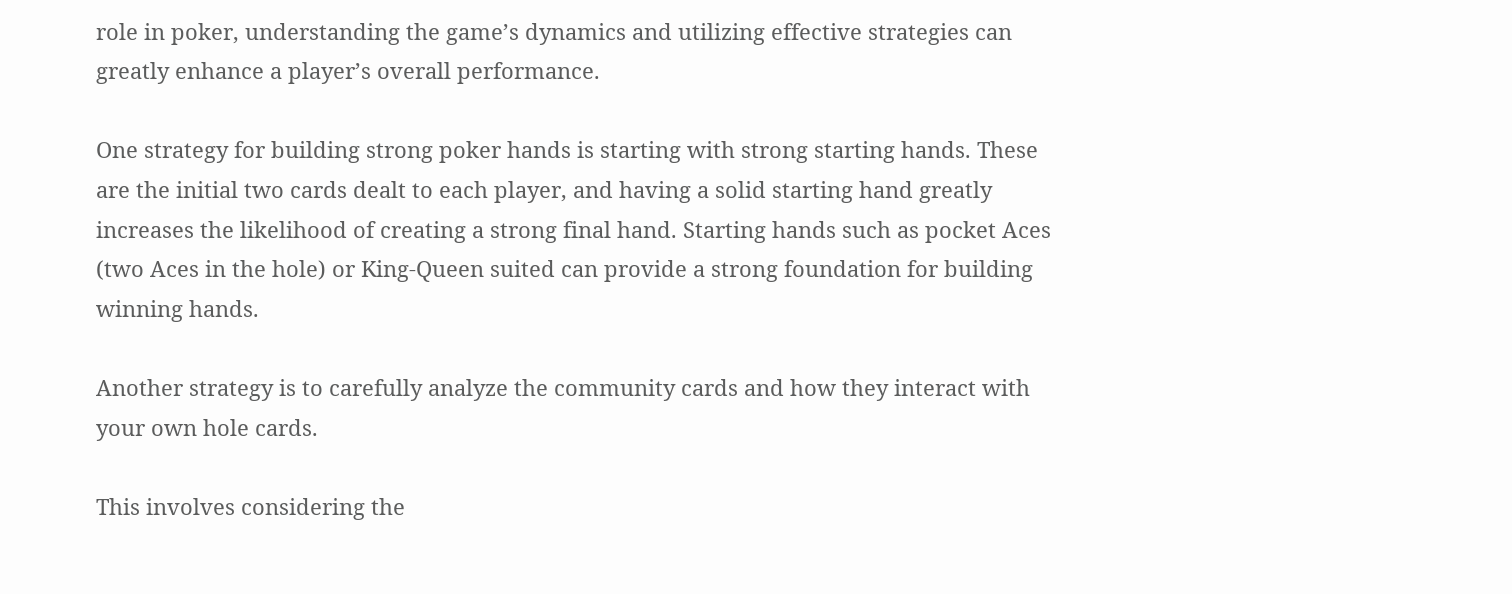role in poker, understanding the game’s dynamics and utilizing effective strategies can greatly enhance a player’s overall performance.

One strategy for building strong poker hands is starting with strong starting hands. These are the initial two cards dealt to each player, and having a solid starting hand greatly increases the likelihood of creating a strong final hand. Starting hands such as pocket Aces (two Aces in the hole) or King-Queen suited can provide a strong foundation for building winning hands.

Another strategy is to carefully analyze the community cards and how they interact with your own hole cards.

This involves considering the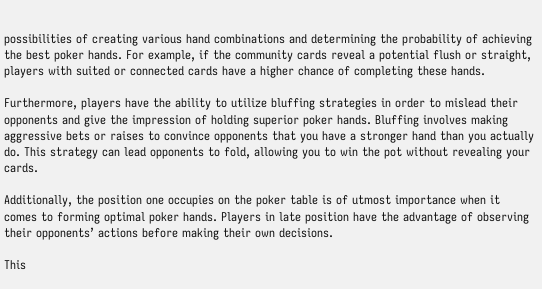possibilities of creating various hand combinations and determining the probability of achieving the best poker hands. For example, if the community cards reveal a potential flush or straight, players with suited or connected cards have a higher chance of completing these hands.

Furthermore, players have the ability to utilize bluffing strategies in order to mislead their opponents and give the impression of holding superior poker hands. Bluffing involves making aggressive bets or raises to convince opponents that you have a stronger hand than you actually do. This strategy can lead opponents to fold, allowing you to win the pot without revealing your cards.

Additionally, the position one occupies on the poker table is of utmost importance when it comes to forming optimal poker hands. Players in late position have the advantage of observing their opponents’ actions before making their own decisions.

This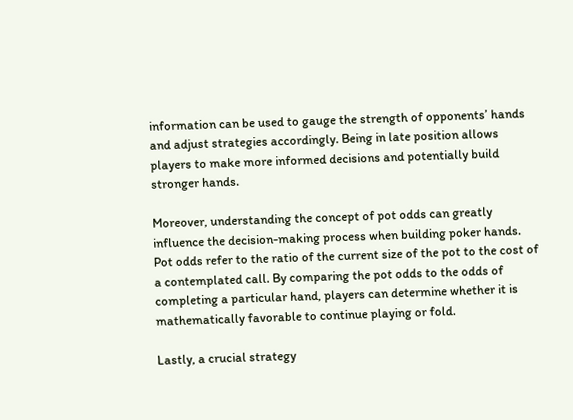information can be used to gauge the strength of opponents’ hands and adjust strategies accordingly. Being in late position allows players to make more informed decisions and potentially build stronger hands.

Moreover, understanding the concept of pot odds can greatly influence the decision-making process when building poker hands. Pot odds refer to the ratio of the current size of the pot to the cost of a contemplated call. By comparing the pot odds to the odds of completing a particular hand, players can determine whether it is mathematically favorable to continue playing or fold.

Lastly, a crucial strategy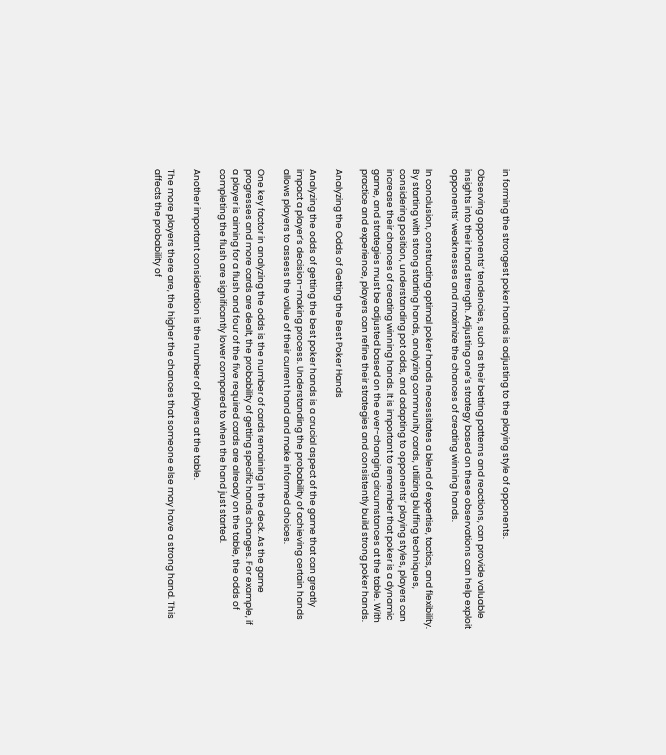in forming the strongest poker hands is adjusting to the playing style of opponents.

Observing opponents’ tendencies, such as their betting patterns and reactions, can provide valuable insights into their hand strength. Adjusting one’s strategy based on these observations can help exploit opponents’ weaknesses and maximize the chances of creating winning hands.

In conclusion, constructing optimal poker hands necessitates a blend of expertise, tactics, and flexibility. By starting with strong starting hands, analyzing community cards, utilizing bluffing techniques, considering position, understanding pot odds, and adapting to opponents’ playing styles, players can increase their chances of creating winning hands. It is important to remember that poker is a dynamic game, and strategies must be adjusted based on the ever-changing circumstances at the table. With practice and experience, players can refine their strategies and consistently build strong poker hands.

Analyzing the Odds of Getting the Best Poker Hands

Analyzing the odds of getting the best poker hands is a crucial aspect of the game that can greatly impact a player’s decision-making process. Understanding the probability of achieving certain hands allows players to assess the value of their current hand and make informed choices.

One key factor in analyzing the odds is the number of cards remaining in the deck. As the game progresses and more cards are dealt, the probability of getting specific hands changes. For example, if a player is aiming for a flush and four of the five required cards are already on the table, the odds of completing the flush are significantly lower compared to when the hand just started.

Another important consideration is the number of players at the table.

The more players there are, the higher the chances that someone else may have a strong hand. This affects the probability of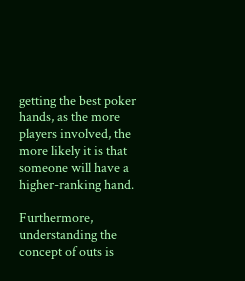getting the best poker hands, as the more players involved, the more likely it is that someone will have a higher-ranking hand.

Furthermore, understanding the concept of outs is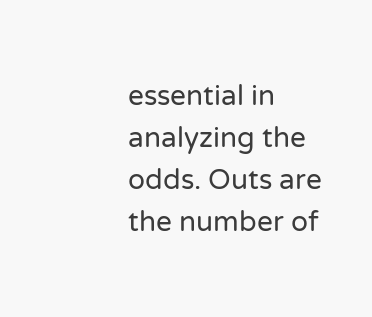essential in analyzing the odds. Outs are the number of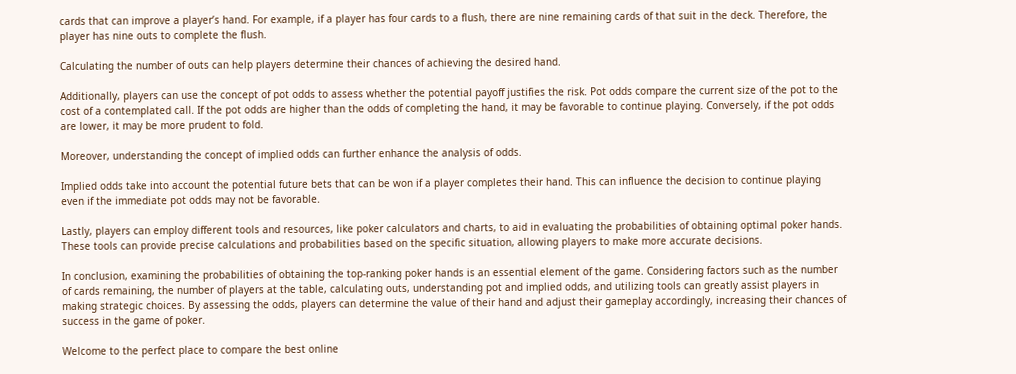cards that can improve a player’s hand. For example, if a player has four cards to a flush, there are nine remaining cards of that suit in the deck. Therefore, the player has nine outs to complete the flush.

Calculating the number of outs can help players determine their chances of achieving the desired hand.

Additionally, players can use the concept of pot odds to assess whether the potential payoff justifies the risk. Pot odds compare the current size of the pot to the cost of a contemplated call. If the pot odds are higher than the odds of completing the hand, it may be favorable to continue playing. Conversely, if the pot odds are lower, it may be more prudent to fold.

Moreover, understanding the concept of implied odds can further enhance the analysis of odds.

Implied odds take into account the potential future bets that can be won if a player completes their hand. This can influence the decision to continue playing even if the immediate pot odds may not be favorable.

Lastly, players can employ different tools and resources, like poker calculators and charts, to aid in evaluating the probabilities of obtaining optimal poker hands. These tools can provide precise calculations and probabilities based on the specific situation, allowing players to make more accurate decisions.

In conclusion, examining the probabilities of obtaining the top-ranking poker hands is an essential element of the game. Considering factors such as the number of cards remaining, the number of players at the table, calculating outs, understanding pot and implied odds, and utilizing tools can greatly assist players in making strategic choices. By assessing the odds, players can determine the value of their hand and adjust their gameplay accordingly, increasing their chances of success in the game of poker.

Welcome to the perfect place to compare the best online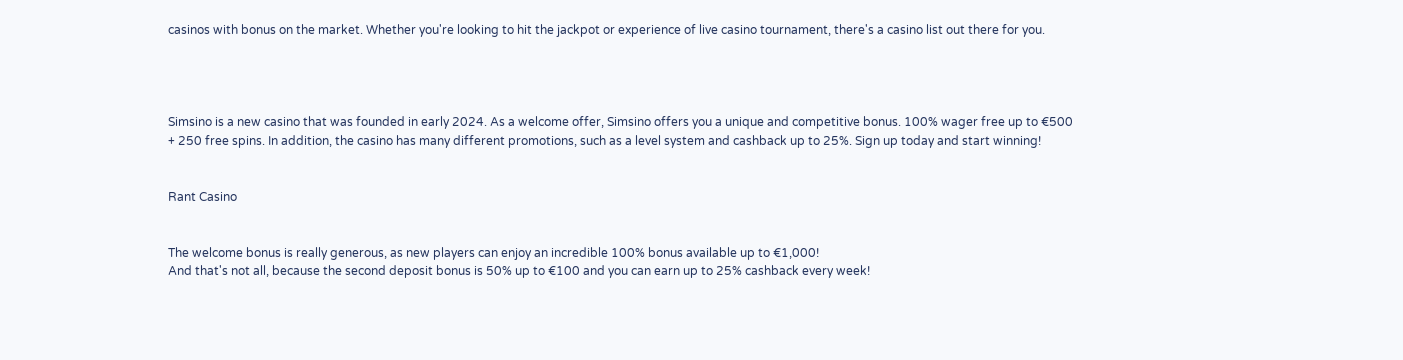casinos with bonus on the market. Whether you're looking to hit the jackpot or experience of live casino tournament, there's a casino list out there for you.




Simsino is a new casino that was founded in early 2024. As a welcome offer, Simsino offers you a unique and competitive bonus. 100% wager free up to €500 + 250 free spins. In addition, the casino has many different promotions, such as a level system and cashback up to 25%. Sign up today and start winning!


Rant Casino


The welcome bonus is really generous, as new players can enjoy an incredible 100% bonus available up to €1,000!
And that's not all, because the second deposit bonus is 50% up to €100 and you can earn up to 25% cashback every week!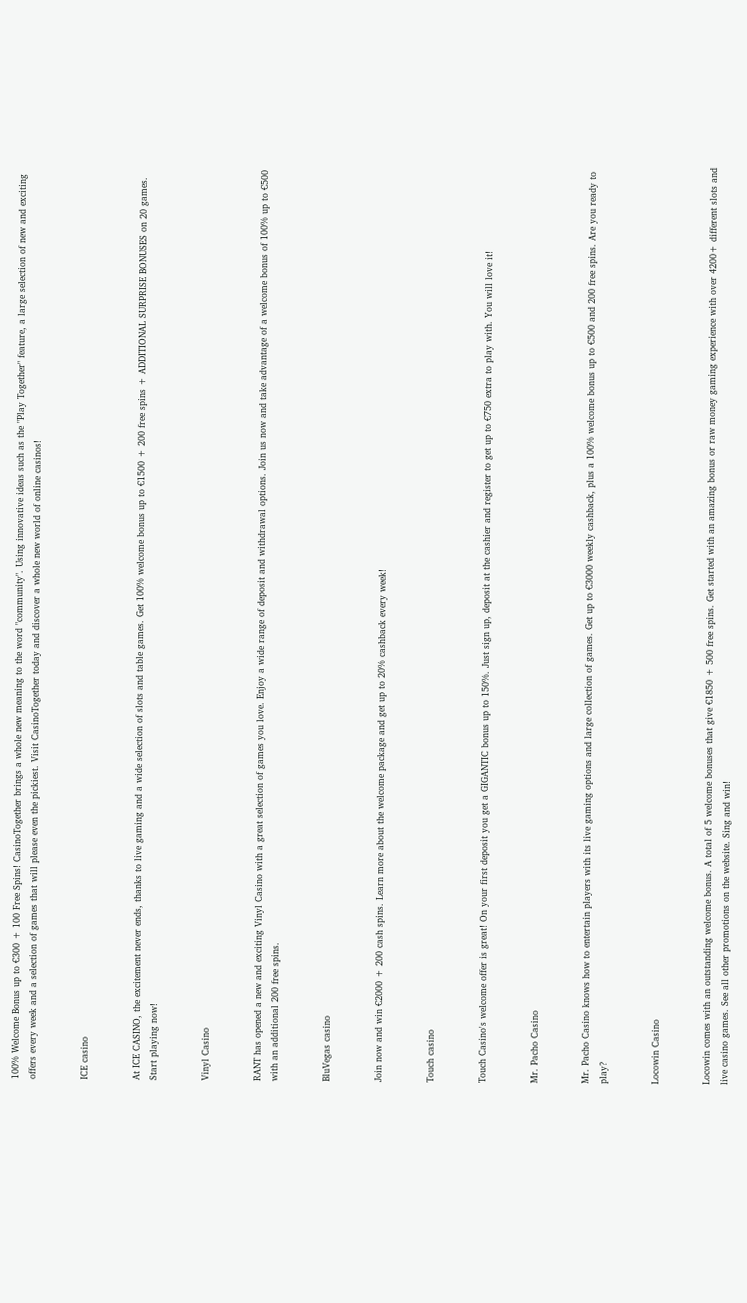100% Welcome Bonus up to €300 + 100 Free Spins! CasinoTogether brings a whole new meaning to the word "community". Using innovative ideas such as the "Play Together" feature, a large selection of new and exciting offers every week and a selection of games that will please even the pickiest. Visit CasinoTogether today and discover a whole new world of online casinos!


ICE casino


At ICE CASINO, the excitement never ends, thanks to live gaming and a wide selection of slots and table games. Get 100% welcome bonus up to €1500 + 200 free spins + ADDITIONAL SURPRISE BONUSES on 20 games. Start playing now!


Vinyl Casino


RANT has opened a new and exciting Vinyl Casino with a great selection of games you love. Enjoy a wide range of deposit and withdrawal options. Join us now and take advantage of a welcome bonus of 100% up to €500 with an additional 200 free spins.


BluVegas casino


Join now and win €2000 + 200 cash spins. Learn more about the welcome package and get up to 20% cashback every week!


Touch casino


Touch Casino's welcome offer is great! On your first deposit you get a GIGANTIC bonus up to 150%. Just sign up, deposit at the cashier and register to get up to €750 extra to play with. You will love it!


Mr. Pacho Casino


Mr. Pacho Casino knows how to entertain players with its live gaming options and large collection of games. Get up to €3000 weekly cashback, plus a 100% welcome bonus up to €500 and 200 free spins. Are you ready to play?


Locowin Casino


Locowin comes with an outstanding welcome bonus. A total of 5 welcome bonuses that give €1850 + 500 free spins. Get started with an amazing bonus or raw money gaming experience with over 4200+ different slots and live casino games. See all other promotions on the website. Sing and win!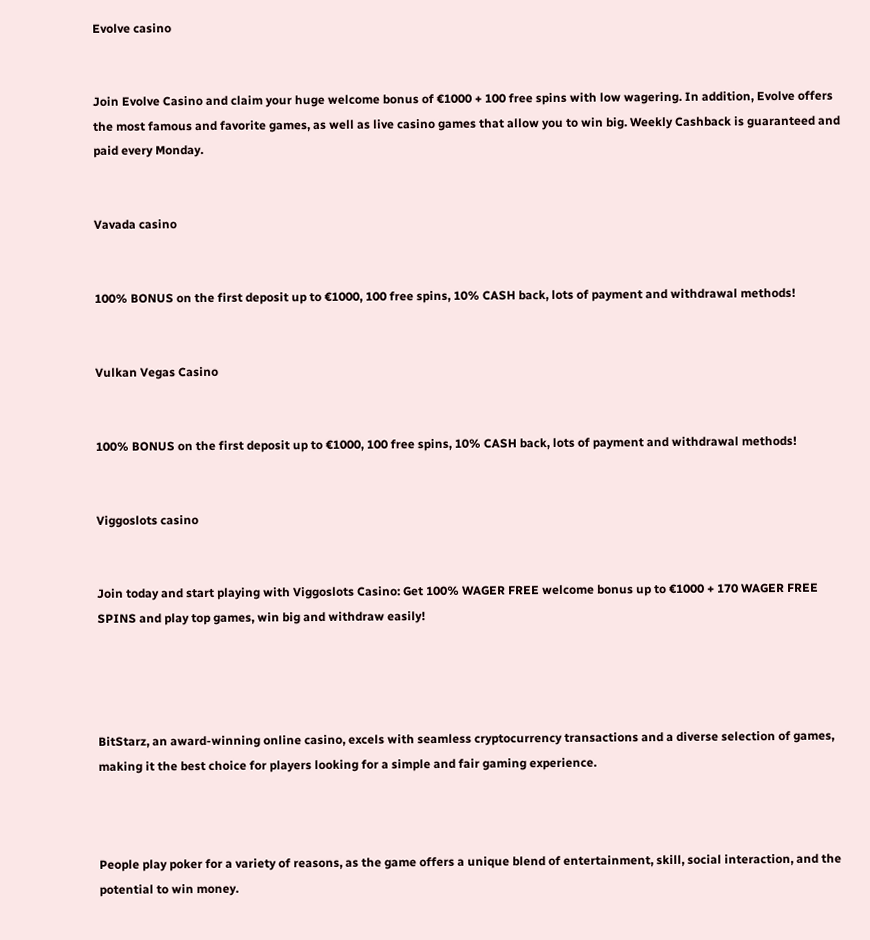Evolve casino


Join Evolve Casino and claim your huge welcome bonus of €1000 + 100 free spins with low wagering. In addition, Evolve offers the most famous and favorite games, as well as live casino games that allow you to win big. Weekly Cashback is guaranteed and paid every Monday.


Vavada casino


100% BONUS on the first deposit up to €1000, 100 free spins, 10% CASH back, lots of payment and withdrawal methods!


Vulkan Vegas Casino


100% BONUS on the first deposit up to €1000, 100 free spins, 10% CASH back, lots of payment and withdrawal methods!


Viggoslots casino


Join today and start playing with Viggoslots Casino: Get 100% WAGER FREE welcome bonus up to €1000 + 170 WAGER FREE SPINS and play top games, win big and withdraw easily!




BitStarz, an award-winning online casino, excels with seamless cryptocurrency transactions and a diverse selection of games, making it the best choice for players looking for a simple and fair gaming experience.



People play poker for a variety of reasons, as the game offers a unique blend of entertainment, skill, social interaction, and the potential to win money.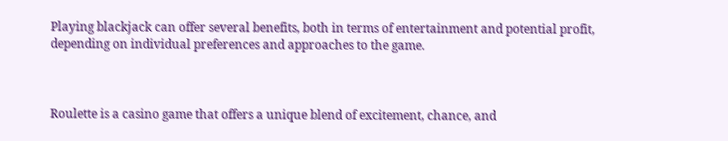Playing blackjack can offer several benefits, both in terms of entertainment and potential profit, depending on individual preferences and approaches to the game.



Roulette is a casino game that offers a unique blend of excitement, chance, and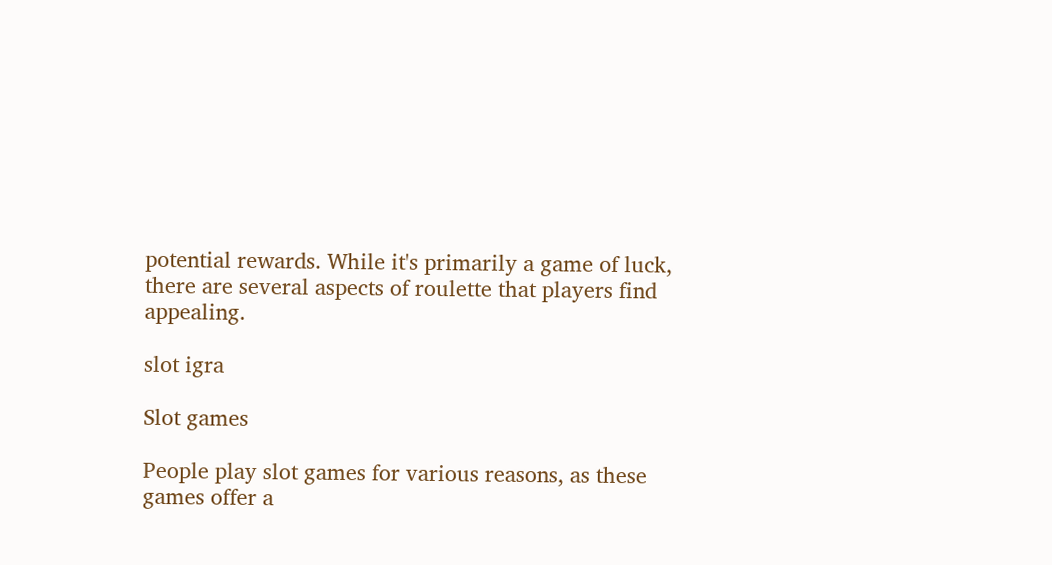potential rewards. While it's primarily a game of luck, there are several aspects of roulette that players find appealing.

slot igra

Slot games

People play slot games for various reasons, as these games offer a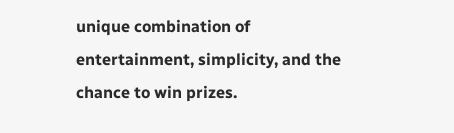unique combination of entertainment, simplicity, and the chance to win prizes.